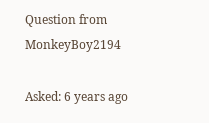Question from MonkeyBoy2194

Asked: 6 years ago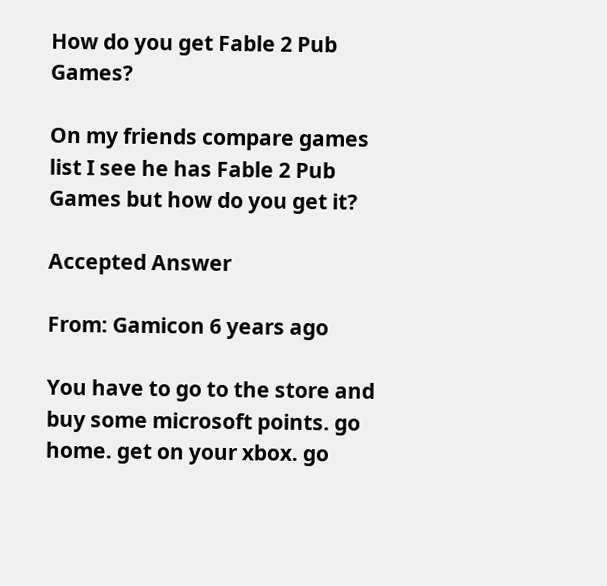How do you get Fable 2 Pub Games?

On my friends compare games list I see he has Fable 2 Pub Games but how do you get it?

Accepted Answer

From: Gamicon 6 years ago

You have to go to the store and buy some microsoft points. go home. get on your xbox. go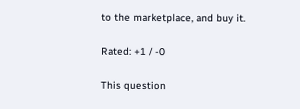to the marketplace, and buy it.

Rated: +1 / -0

This question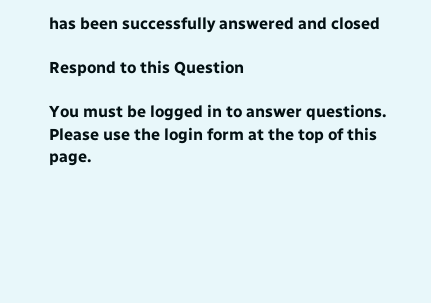has been successfully answered and closed

Respond to this Question

You must be logged in to answer questions. Please use the login form at the top of this page.